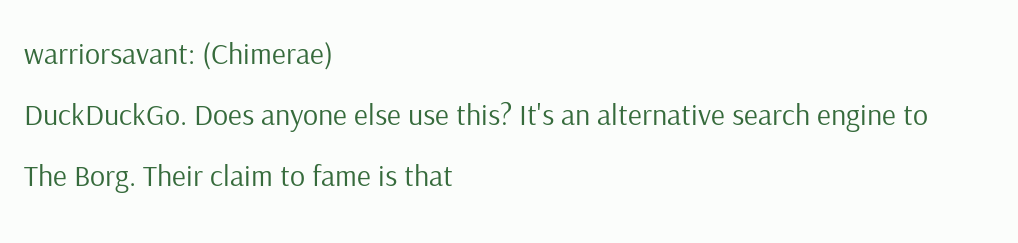warriorsavant: (Chimerae)
DuckDuckGo. Does anyone else use this? It's an alternative search engine to The Borg. Their claim to fame is that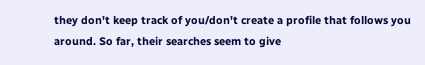they don't keep track of you/don't create a profile that follows you around. So far, their searches seem to give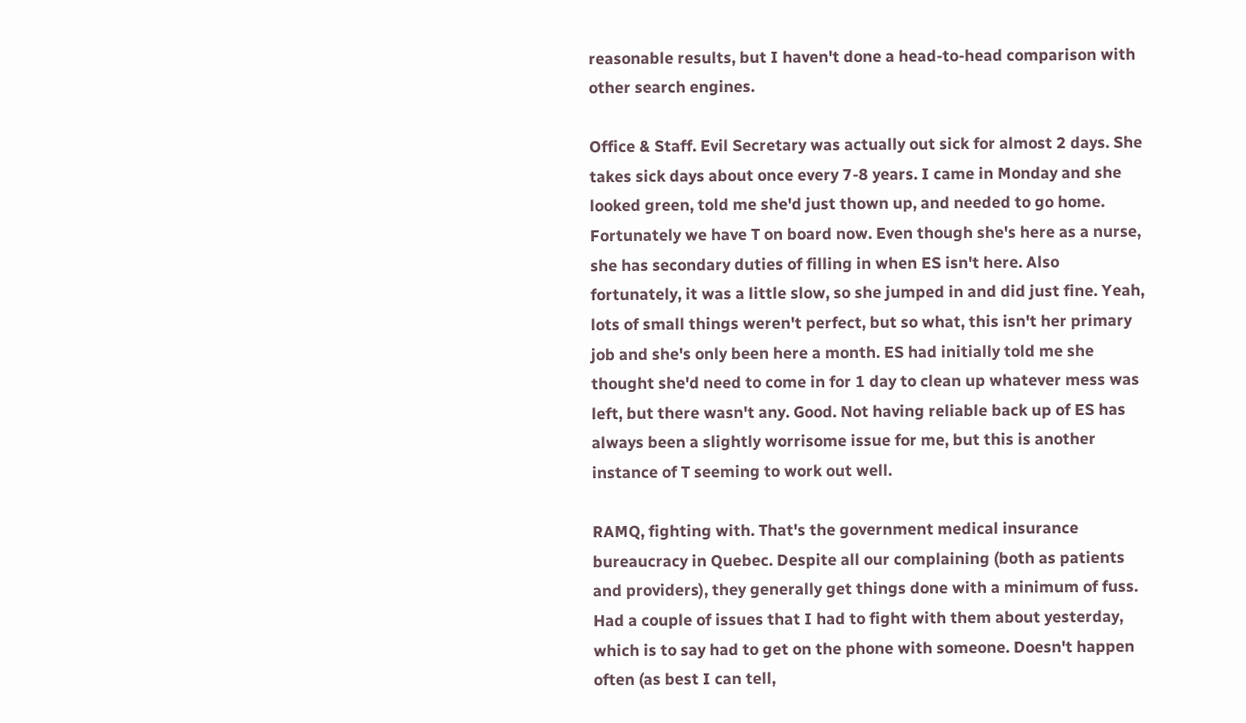reasonable results, but I haven't done a head-to-head comparison with other search engines.

Office & Staff. Evil Secretary was actually out sick for almost 2 days. She takes sick days about once every 7-8 years. I came in Monday and she looked green, told me she'd just thown up, and needed to go home. Fortunately we have T on board now. Even though she's here as a nurse, she has secondary duties of filling in when ES isn't here. Also fortunately, it was a little slow, so she jumped in and did just fine. Yeah, lots of small things weren't perfect, but so what, this isn't her primary job and she's only been here a month. ES had initially told me she thought she'd need to come in for 1 day to clean up whatever mess was left, but there wasn't any. Good. Not having reliable back up of ES has always been a slightly worrisome issue for me, but this is another instance of T seeming to work out well.

RAMQ, fighting with. That's the government medical insurance bureaucracy in Quebec. Despite all our complaining (both as patients and providers), they generally get things done with a minimum of fuss. Had a couple of issues that I had to fight with them about yesterday, which is to say had to get on the phone with someone. Doesn't happen often (as best I can tell,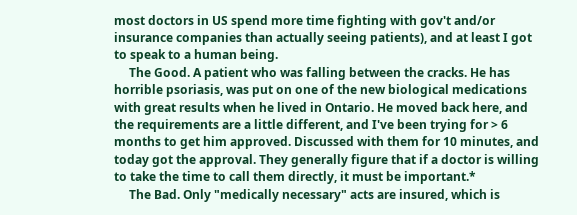most doctors in US spend more time fighting with gov't and/or insurance companies than actually seeing patients), and at least I got to speak to a human being.
     The Good. A patient who was falling between the cracks. He has horrible psoriasis, was put on one of the new biological medications with great results when he lived in Ontario. He moved back here, and the requirements are a little different, and I've been trying for > 6 months to get him approved. Discussed with them for 10 minutes, and today got the approval. They generally figure that if a doctor is willing to take the time to call them directly, it must be important.*
     The Bad. Only "medically necessary" acts are insured, which is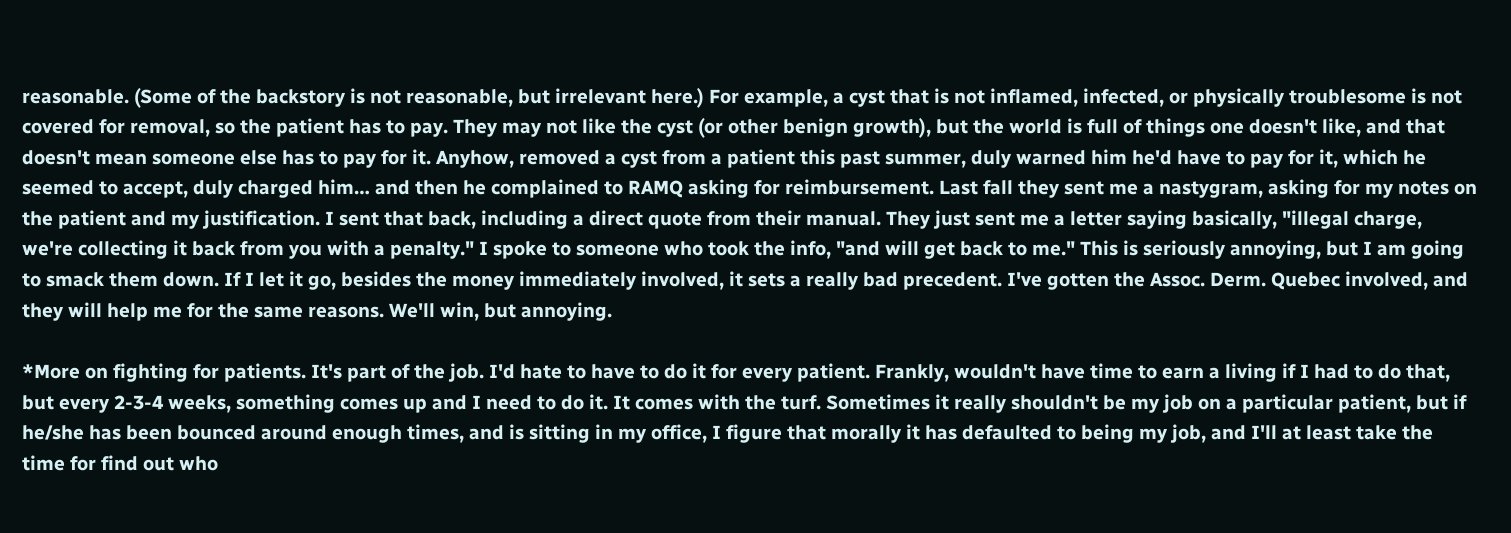reasonable. (Some of the backstory is not reasonable, but irrelevant here.) For example, a cyst that is not inflamed, infected, or physically troublesome is not covered for removal, so the patient has to pay. They may not like the cyst (or other benign growth), but the world is full of things one doesn't like, and that doesn't mean someone else has to pay for it. Anyhow, removed a cyst from a patient this past summer, duly warned him he'd have to pay for it, which he seemed to accept, duly charged him… and then he complained to RAMQ asking for reimbursement. Last fall they sent me a nastygram, asking for my notes on the patient and my justification. I sent that back, including a direct quote from their manual. They just sent me a letter saying basically, "illegal charge, we're collecting it back from you with a penalty." I spoke to someone who took the info, "and will get back to me." This is seriously annoying, but I am going to smack them down. If I let it go, besides the money immediately involved, it sets a really bad precedent. I've gotten the Assoc. Derm. Quebec involved, and they will help me for the same reasons. We'll win, but annoying.

*More on fighting for patients. It's part of the job. I'd hate to have to do it for every patient. Frankly, wouldn't have time to earn a living if I had to do that, but every 2-3-4 weeks, something comes up and I need to do it. It comes with the turf. Sometimes it really shouldn't be my job on a particular patient, but if he/she has been bounced around enough times, and is sitting in my office, I figure that morally it has defaulted to being my job, and I'll at least take the time for find out who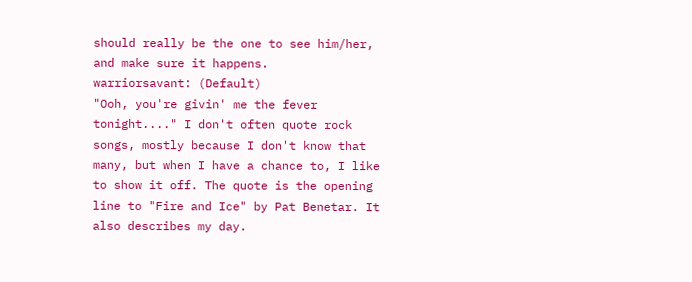should really be the one to see him/her, and make sure it happens.
warriorsavant: (Default)
"Ooh, you're givin' me the fever tonight...." I don't often quote rock songs, mostly because I don't know that many, but when I have a chance to, I like to show it off. The quote is the opening line to "Fire and Ice" by Pat Benetar. It also describes my day.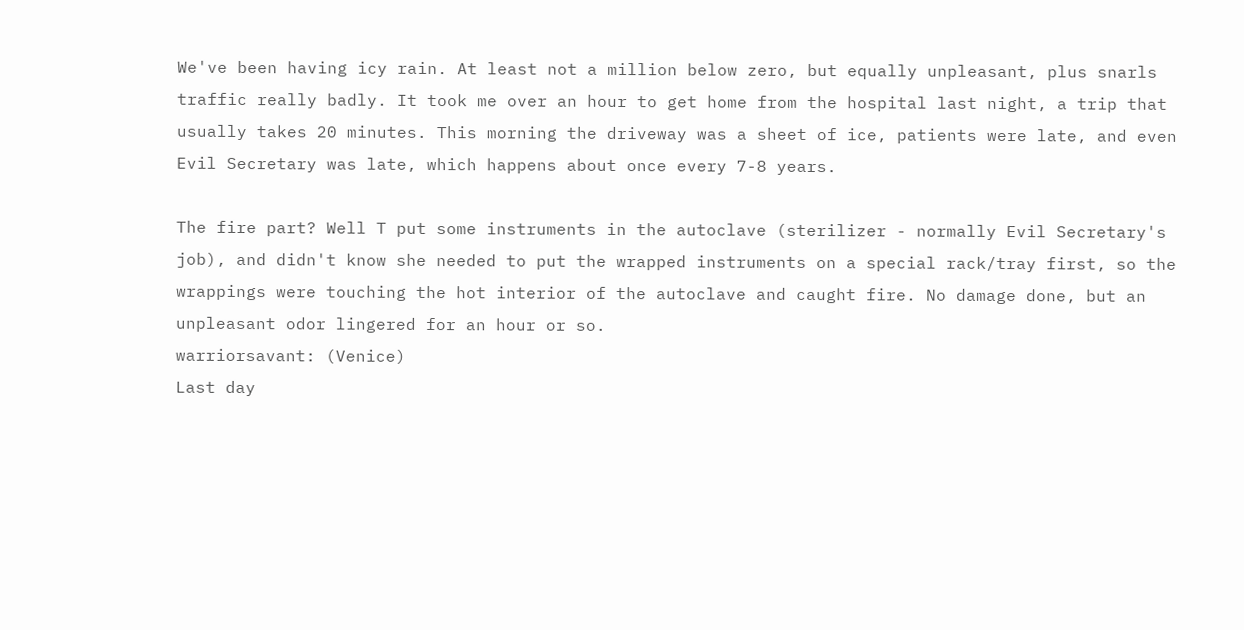We've been having icy rain. At least not a million below zero, but equally unpleasant, plus snarls traffic really badly. It took me over an hour to get home from the hospital last night, a trip that usually takes 20 minutes. This morning the driveway was a sheet of ice, patients were late, and even Evil Secretary was late, which happens about once every 7-8 years.

The fire part? Well T put some instruments in the autoclave (sterilizer - normally Evil Secretary's job), and didn't know she needed to put the wrapped instruments on a special rack/tray first, so the wrappings were touching the hot interior of the autoclave and caught fire. No damage done, but an unpleasant odor lingered for an hour or so.
warriorsavant: (Venice)
Last day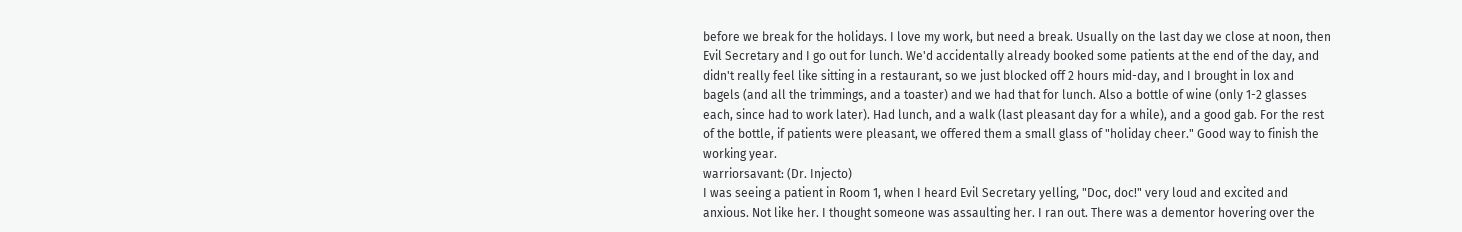before we break for the holidays. I love my work, but need a break. Usually on the last day we close at noon, then Evil Secretary and I go out for lunch. We'd accidentally already booked some patients at the end of the day, and didn't really feel like sitting in a restaurant, so we just blocked off 2 hours mid-day, and I brought in lox and bagels (and all the trimmings, and a toaster) and we had that for lunch. Also a bottle of wine (only 1-2 glasses each, since had to work later). Had lunch, and a walk (last pleasant day for a while), and a good gab. For the rest of the bottle, if patients were pleasant, we offered them a small glass of "holiday cheer." Good way to finish the working year.
warriorsavant: (Dr. Injecto)
I was seeing a patient in Room 1, when I heard Evil Secretary yelling, "Doc, doc!" very loud and excited and anxious. Not like her. I thought someone was assaulting her. I ran out. There was a dementor hovering over the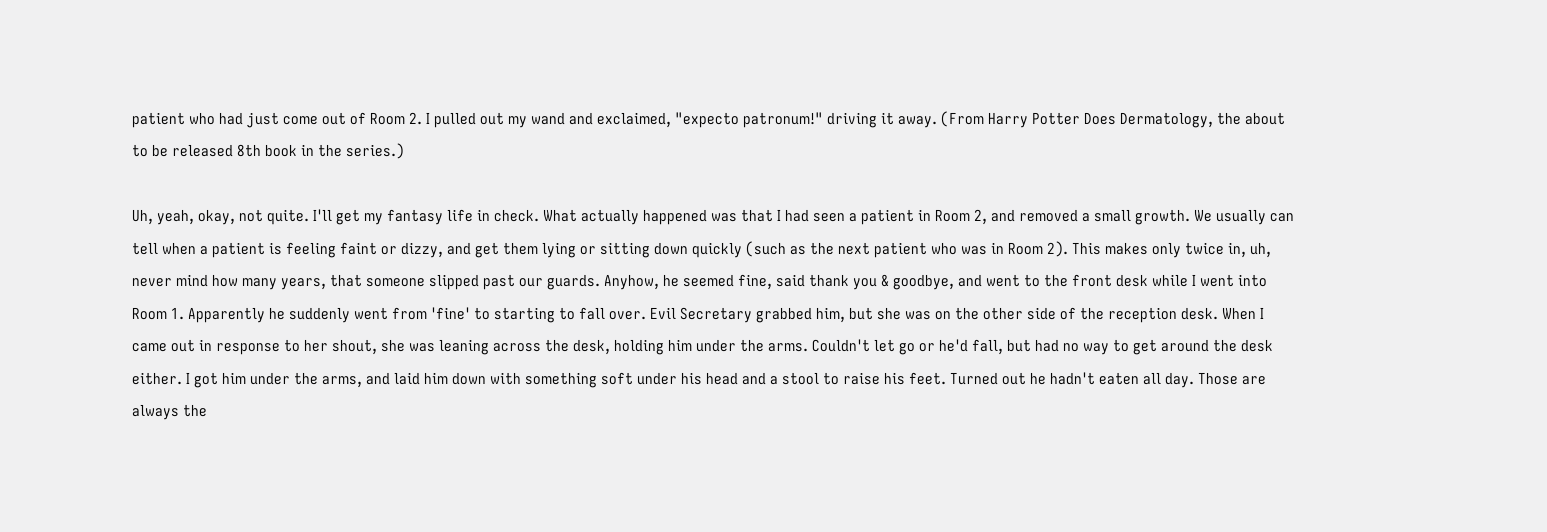patient who had just come out of Room 2. I pulled out my wand and exclaimed, "expecto patronum!" driving it away. (From Harry Potter Does Dermatology, the about to be released 8th book in the series.)

Uh, yeah, okay, not quite. I'll get my fantasy life in check. What actually happened was that I had seen a patient in Room 2, and removed a small growth. We usually can tell when a patient is feeling faint or dizzy, and get them lying or sitting down quickly (such as the next patient who was in Room 2). This makes only twice in, uh, never mind how many years, that someone slipped past our guards. Anyhow, he seemed fine, said thank you & goodbye, and went to the front desk while I went into Room 1. Apparently he suddenly went from 'fine' to starting to fall over. Evil Secretary grabbed him, but she was on the other side of the reception desk. When I came out in response to her shout, she was leaning across the desk, holding him under the arms. Couldn't let go or he'd fall, but had no way to get around the desk either. I got him under the arms, and laid him down with something soft under his head and a stool to raise his feet. Turned out he hadn't eaten all day. Those are always the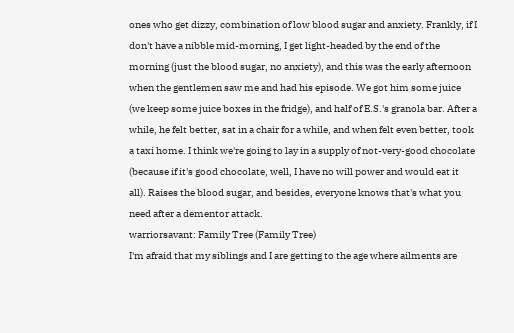ones who get dizzy, combination of low blood sugar and anxiety. Frankly, if I don't have a nibble mid-morning, I get light-headed by the end of the morning (just the blood sugar, no anxiety), and this was the early afternoon when the gentlemen saw me and had his episode. We got him some juice (we keep some juice boxes in the fridge), and half of E.S.'s granola bar. After a while, he felt better, sat in a chair for a while, and when felt even better, took a taxi home. I think we're going to lay in a supply of not-very-good chocolate (because if it's good chocolate, well, I have no will power and would eat it all). Raises the blood sugar, and besides, everyone knows that's what you need after a dementor attack.
warriorsavant: Family Tree (Family Tree)
I'm afraid that my siblings and I are getting to the age where ailments are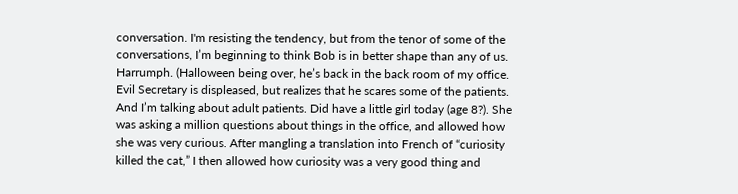conversation. I'm resisting the tendency, but from the tenor of some of the conversations, I’m beginning to think Bob is in better shape than any of us. Harrumph. (Halloween being over, he’s back in the back room of my office. Evil Secretary is displeased, but realizes that he scares some of the patients. And I’m talking about adult patients. Did have a little girl today (age 8?). She was asking a million questions about things in the office, and allowed how she was very curious. After mangling a translation into French of “curiosity killed the cat,” I then allowed how curiosity was a very good thing and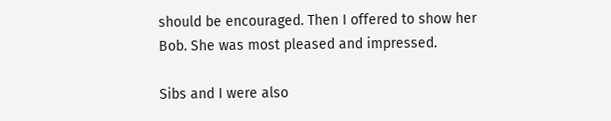should be encouraged. Then I offered to show her Bob. She was most pleased and impressed.

Sibs and I were also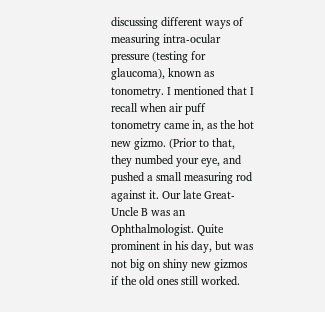discussing different ways of measuring intra-ocular pressure (testing for glaucoma), known as tonometry. I mentioned that I recall when air puff tonometry came in, as the hot new gizmo. (Prior to that, they numbed your eye, and pushed a small measuring rod against it. Our late Great-Uncle B was an Ophthalmologist. Quite prominent in his day, but was not big on shiny new gizmos if the old ones still worked.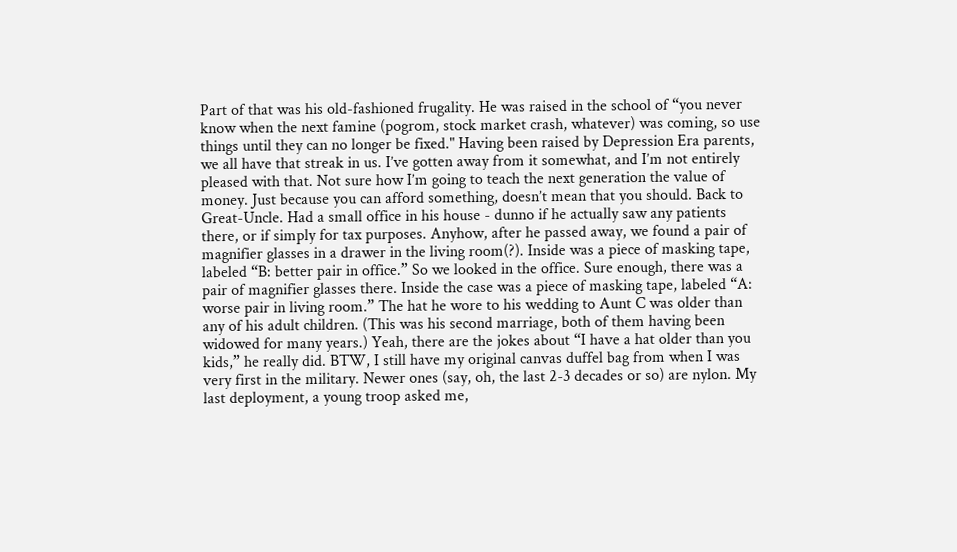Part of that was his old-fashioned frugality. He was raised in the school of “you never know when the next famine (pogrom, stock market crash, whatever) was coming, so use things until they can no longer be fixed." Having been raised by Depression Era parents, we all have that streak in us. I’ve gotten away from it somewhat, and I’m not entirely pleased with that. Not sure how I’m going to teach the next generation the value of money. Just because you can afford something, doesn’t mean that you should. Back to Great-Uncle. Had a small office in his house - dunno if he actually saw any patients there, or if simply for tax purposes. Anyhow, after he passed away, we found a pair of magnifier glasses in a drawer in the living room(?). Inside was a piece of masking tape, labeled “B: better pair in office.” So we looked in the office. Sure enough, there was a pair of magnifier glasses there. Inside the case was a piece of masking tape, labeled “A: worse pair in living room.” The hat he wore to his wedding to Aunt C was older than any of his adult children. (This was his second marriage, both of them having been widowed for many years.) Yeah, there are the jokes about “I have a hat older than you kids,” he really did. BTW, I still have my original canvas duffel bag from when I was very first in the military. Newer ones (say, oh, the last 2-3 decades or so) are nylon. My last deployment, a young troop asked me,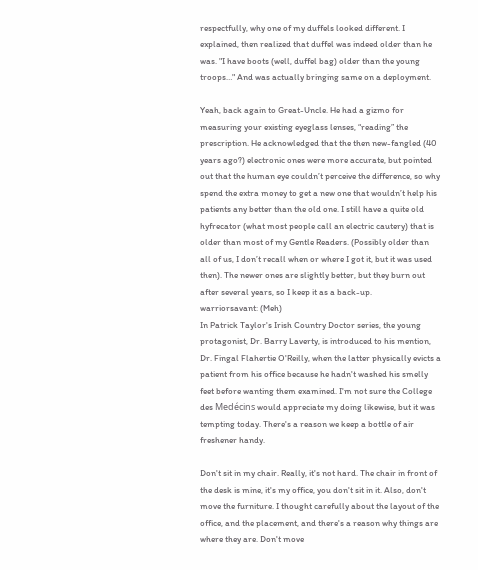respectfully, why one of my duffels looked different. I explained, then realized that duffel was indeed older than he was. "I have boots (well, duffel bag) older than the young troops…" And was actually bringing same on a deployment.

Yeah, back again to Great-Uncle. He had a gizmo for measuring your existing eyeglass lenses, “reading” the prescription. He acknowledged that the then new-fangled (40 years ago?) electronic ones were more accurate, but pointed out that the human eye couldn’t perceive the difference, so why spend the extra money to get a new one that wouldn’t help his patients any better than the old one. I still have a quite old hyfrecator (what most people call an electric cautery) that is older than most of my Gentle Readers. (Possibly older than all of us, I don’t recall when or where I got it, but it was used then). The newer ones are slightly better, but they burn out after several years, so I keep it as a back-up.
warriorsavant: (Meh)
In Patrick Taylor's Irish Country Doctor series, the young protagonist, Dr. Barry Laverty, is introduced to his mention, Dr. Fingal Flahertie O'Reilly, when the latter physically evicts a patient from his office because he hadn't washed his smelly feet before wanting them examined. I'm not sure the College des Medécins would appreciate my doing likewise, but it was tempting today. There's a reason we keep a bottle of air freshener handy.

Don't sit in my chair. Really, it's not hard. The chair in front of the desk is mine, it's my office, you don't sit in it. Also, don't move the furniture. I thought carefully about the layout of the office, and the placement, and there's a reason why things are where they are. Don't move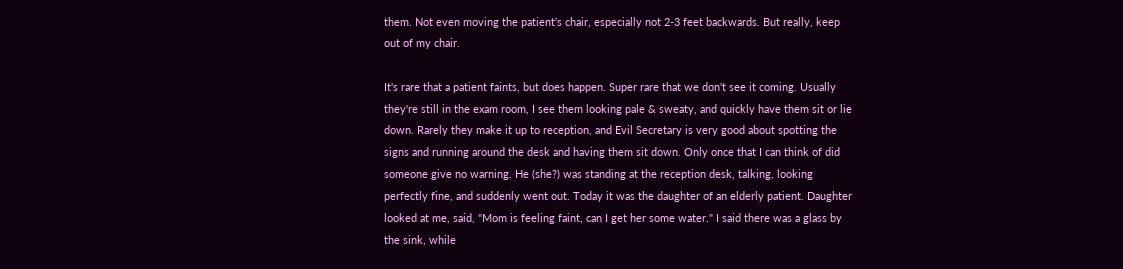them. Not even moving the patient's chair, especially not 2-3 feet backwards. But really, keep out of my chair.

It's rare that a patient faints, but does happen. Super rare that we don't see it coming. Usually they're still in the exam room, I see them looking pale & sweaty, and quickly have them sit or lie down. Rarely they make it up to reception, and Evil Secretary is very good about spotting the signs and running around the desk and having them sit down. Only once that I can think of did someone give no warning. He (she?) was standing at the reception desk, talking, looking perfectly fine, and suddenly went out. Today it was the daughter of an elderly patient. Daughter looked at me, said, "Mom is feeling faint, can I get her some water." I said there was a glass by the sink, while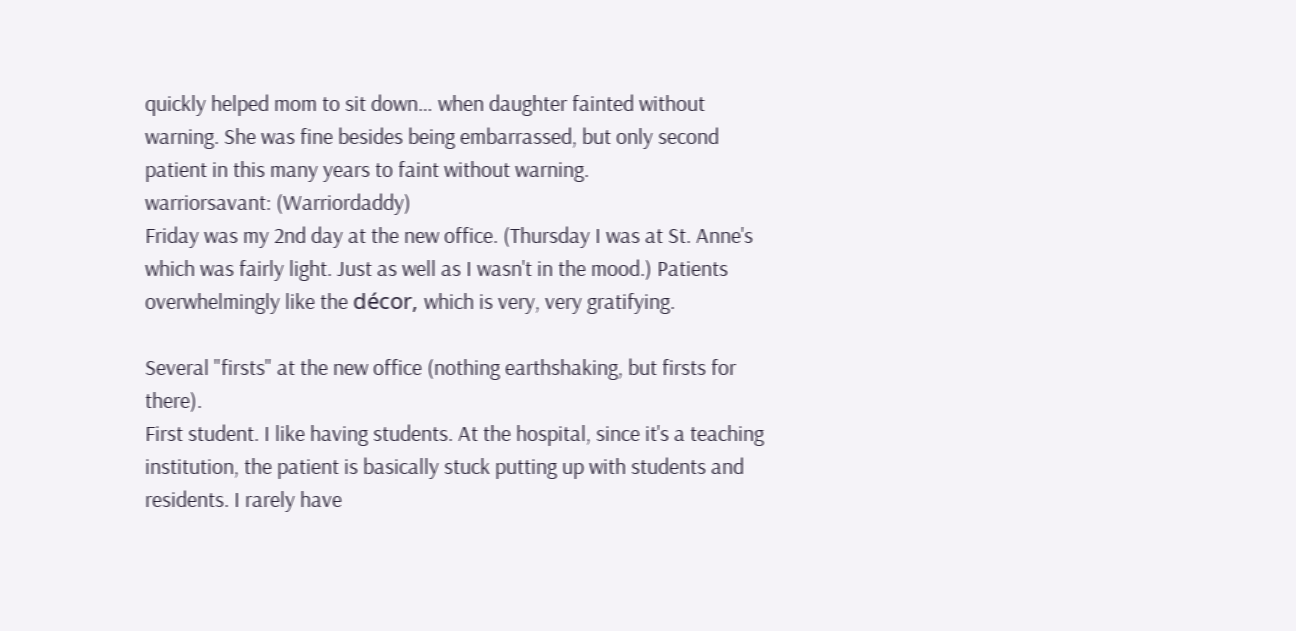quickly helped mom to sit down… when daughter fainted without warning. She was fine besides being embarrassed, but only second patient in this many years to faint without warning.
warriorsavant: (Warriordaddy)
Friday was my 2nd day at the new office. (Thursday I was at St. Anne's which was fairly light. Just as well as I wasn't in the mood.) Patients overwhelmingly like the décor, which is very, very gratifying.

Several "firsts" at the new office (nothing earthshaking, but firsts for there).
First student. I like having students. At the hospital, since it's a teaching institution, the patient is basically stuck putting up with students and residents. I rarely have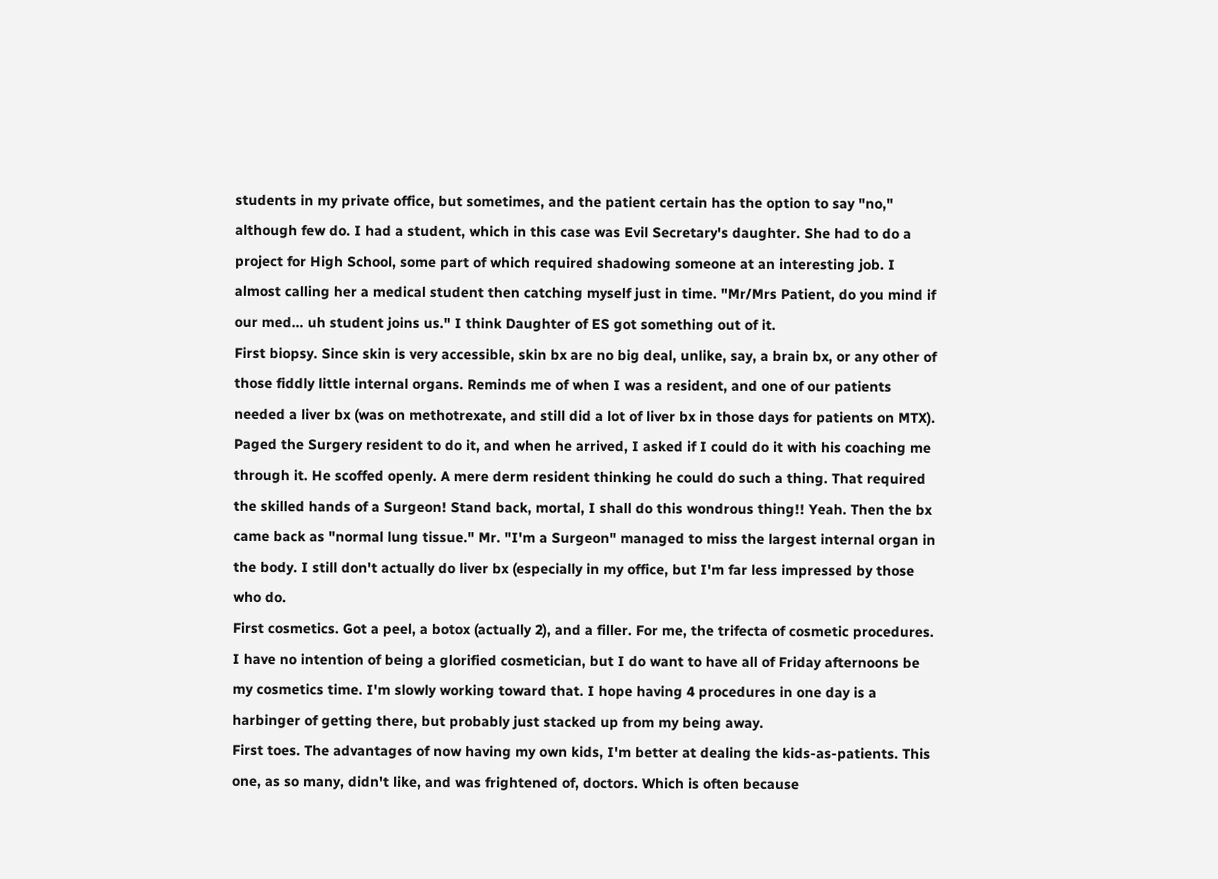students in my private office, but sometimes, and the patient certain has the option to say "no," although few do. I had a student, which in this case was Evil Secretary's daughter. She had to do a project for High School, some part of which required shadowing someone at an interesting job. I almost calling her a medical student then catching myself just in time. "Mr/Mrs Patient, do you mind if our med… uh student joins us." I think Daughter of ES got something out of it.
First biopsy. Since skin is very accessible, skin bx are no big deal, unlike, say, a brain bx, or any other of those fiddly little internal organs. Reminds me of when I was a resident, and one of our patients needed a liver bx (was on methotrexate, and still did a lot of liver bx in those days for patients on MTX). Paged the Surgery resident to do it, and when he arrived, I asked if I could do it with his coaching me through it. He scoffed openly. A mere derm resident thinking he could do such a thing. That required the skilled hands of a Surgeon! Stand back, mortal, I shall do this wondrous thing!! Yeah. Then the bx came back as "normal lung tissue." Mr. "I'm a Surgeon" managed to miss the largest internal organ in the body. I still don't actually do liver bx (especially in my office, but I'm far less impressed by those who do.
First cosmetics. Got a peel, a botox (actually 2), and a filler. For me, the trifecta of cosmetic procedures. I have no intention of being a glorified cosmetician, but I do want to have all of Friday afternoons be my cosmetics time. I'm slowly working toward that. I hope having 4 procedures in one day is a harbinger of getting there, but probably just stacked up from my being away.
First toes. The advantages of now having my own kids, I'm better at dealing the kids-as-patients. This one, as so many, didn't like, and was frightened of, doctors. Which is often because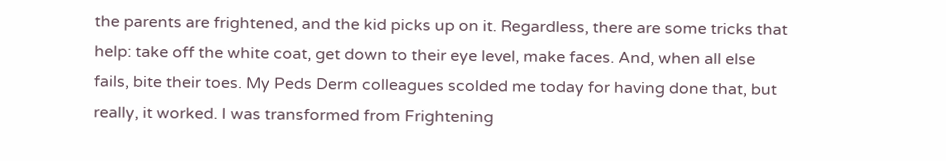the parents are frightened, and the kid picks up on it. Regardless, there are some tricks that help: take off the white coat, get down to their eye level, make faces. And, when all else fails, bite their toes. My Peds Derm colleagues scolded me today for having done that, but really, it worked. I was transformed from Frightening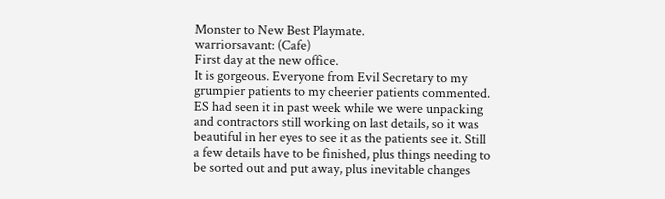Monster to New Best Playmate.
warriorsavant: (Cafe)
First day at the new office.
It is gorgeous. Everyone from Evil Secretary to my grumpier patients to my cheerier patients commented. ES had seen it in past week while we were unpacking and contractors still working on last details, so it was beautiful in her eyes to see it as the patients see it. Still a few details have to be finished, plus things needing to be sorted out and put away, plus inevitable changes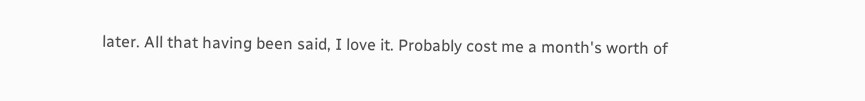later. All that having been said, I love it. Probably cost me a month's worth of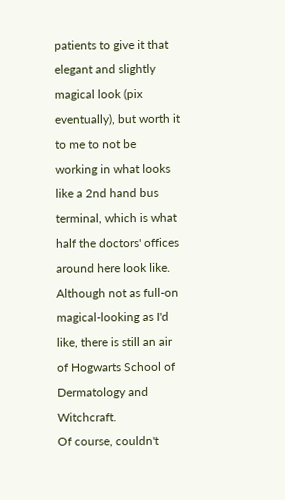patients to give it that elegant and slightly magical look (pix eventually), but worth it to me to not be working in what looks like a 2nd hand bus terminal, which is what half the doctors' offices around here look like. Although not as full-on magical-looking as I'd like, there is still an air of Hogwarts School of Dermatology and Witchcraft.
Of course, couldn't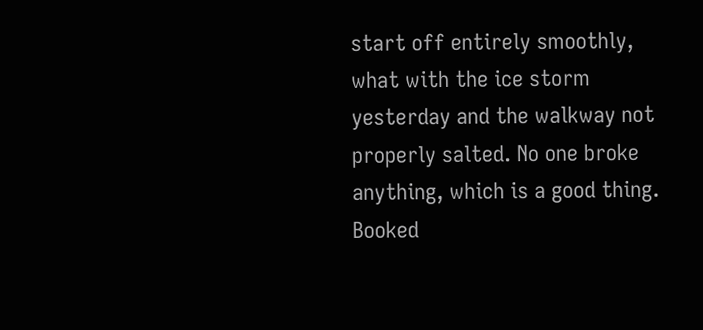start off entirely smoothly, what with the ice storm yesterday and the walkway not properly salted. No one broke anything, which is a good thing. Booked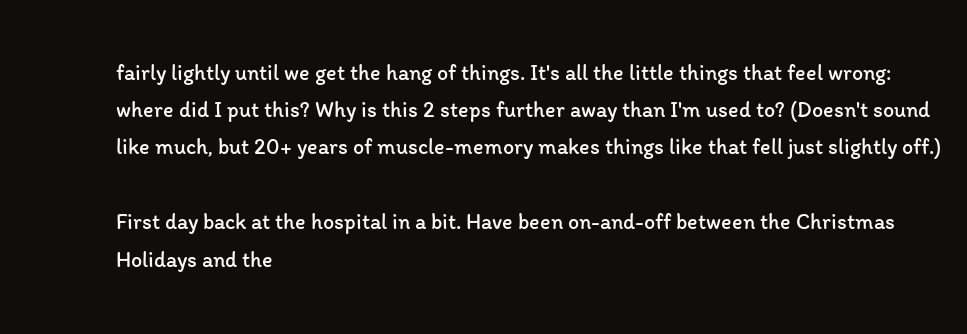fairly lightly until we get the hang of things. It's all the little things that feel wrong: where did I put this? Why is this 2 steps further away than I'm used to? (Doesn't sound like much, but 20+ years of muscle-memory makes things like that fell just slightly off.)

First day back at the hospital in a bit. Have been on-and-off between the Christmas Holidays and the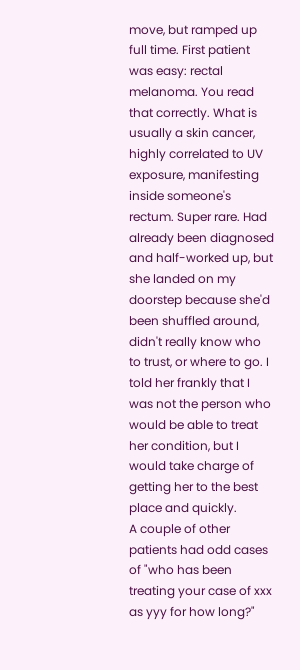move, but ramped up full time. First patient was easy: rectal melanoma. You read that correctly. What is usually a skin cancer, highly correlated to UV exposure, manifesting inside someone's rectum. Super rare. Had already been diagnosed and half-worked up, but she landed on my doorstep because she'd been shuffled around, didn't really know who to trust, or where to go. I told her frankly that I was not the person who would be able to treat her condition, but I would take charge of getting her to the best place and quickly.
A couple of other patients had odd cases of "who has been treating your case of xxx as yyy for how long?"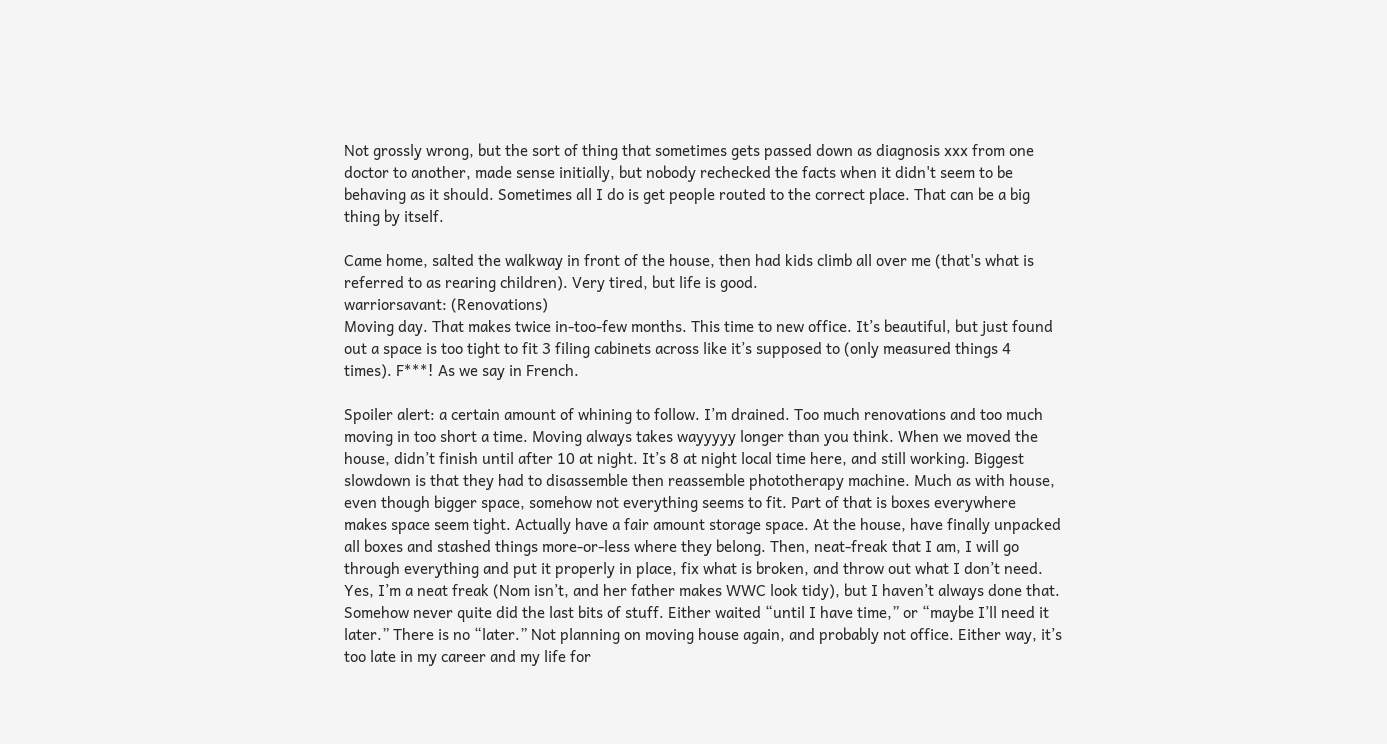Not grossly wrong, but the sort of thing that sometimes gets passed down as diagnosis xxx from one doctor to another, made sense initially, but nobody rechecked the facts when it didn't seem to be behaving as it should. Sometimes all I do is get people routed to the correct place. That can be a big thing by itself.

Came home, salted the walkway in front of the house, then had kids climb all over me (that's what is referred to as rearing children). Very tired, but life is good.
warriorsavant: (Renovations)
Moving day. That makes twice in-too-few months. This time to new office. It’s beautiful, but just found out a space is too tight to fit 3 filing cabinets across like it’s supposed to (only measured things 4 times). F***! As we say in French.

Spoiler alert: a certain amount of whining to follow. I’m drained. Too much renovations and too much moving in too short a time. Moving always takes wayyyyy longer than you think. When we moved the house, didn’t finish until after 10 at night. It’s 8 at night local time here, and still working. Biggest slowdown is that they had to disassemble then reassemble phototherapy machine. Much as with house, even though bigger space, somehow not everything seems to fit. Part of that is boxes everywhere makes space seem tight. Actually have a fair amount storage space. At the house, have finally unpacked all boxes and stashed things more-or-less where they belong. Then, neat-freak that I am, I will go through everything and put it properly in place, fix what is broken, and throw out what I don’t need. Yes, I’m a neat freak (Nom isn’t, and her father makes WWC look tidy), but I haven’t always done that. Somehow never quite did the last bits of stuff. Either waited “until I have time,” or “maybe I’ll need it later.” There is no “later.” Not planning on moving house again, and probably not office. Either way, it’s too late in my career and my life for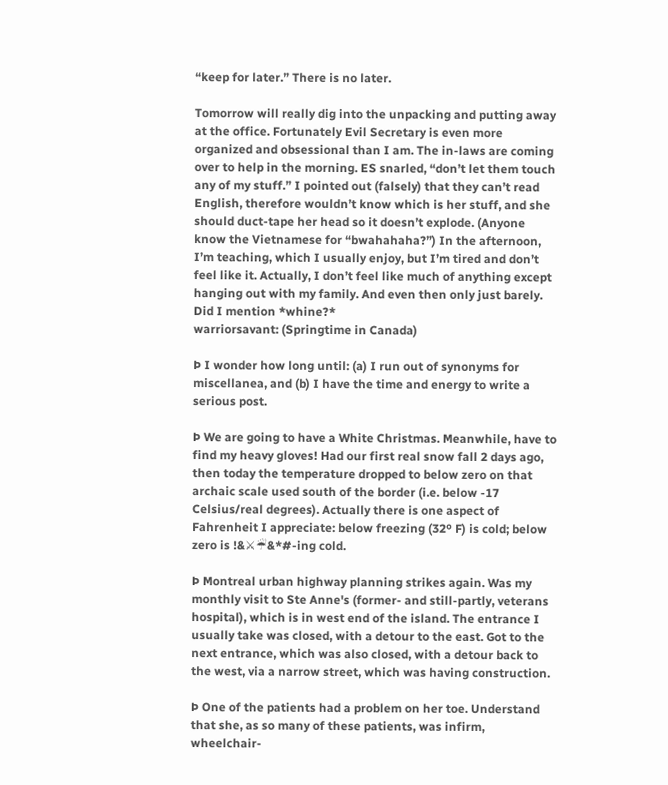“keep for later.” There is no later.

Tomorrow will really dig into the unpacking and putting away at the office. Fortunately Evil Secretary is even more organized and obsessional than I am. The in-laws are coming over to help in the morning. ES snarled, “don’t let them touch any of my stuff.” I pointed out (falsely) that they can’t read English, therefore wouldn’t know which is her stuff, and she should duct-tape her head so it doesn’t explode. (Anyone know the Vietnamese for “bwahahaha?”) In the afternoon, I’m teaching, which I usually enjoy, but I’m tired and don’t feel like it. Actually, I don’t feel like much of anything except hanging out with my family. And even then only just barely. Did I mention *whine?*
warriorsavant: (Springtime in Canada)

Þ I wonder how long until: (a) I run out of synonyms for miscellanea, and (b) I have the time and energy to write a serious post.

Þ We are going to have a White Christmas. Meanwhile, have to find my heavy gloves! Had our first real snow fall 2 days ago, then today the temperature dropped to below zero on that archaic scale used south of the border (i.e. below -17 Celsius/real degrees). Actually there is one aspect of Fahrenheit I appreciate: below freezing (32º F) is cold; below zero is !&⚔☔&*#-ing cold.

Þ Montreal urban highway planning strikes again. Was my monthly visit to Ste Anne's (former- and still-partly, veterans hospital), which is in west end of the island. The entrance I usually take was closed, with a detour to the east. Got to the next entrance, which was also closed, with a detour back to the west, via a narrow street, which was having construction.

Þ One of the patients had a problem on her toe. Understand that she, as so many of these patients, was infirm, wheelchair-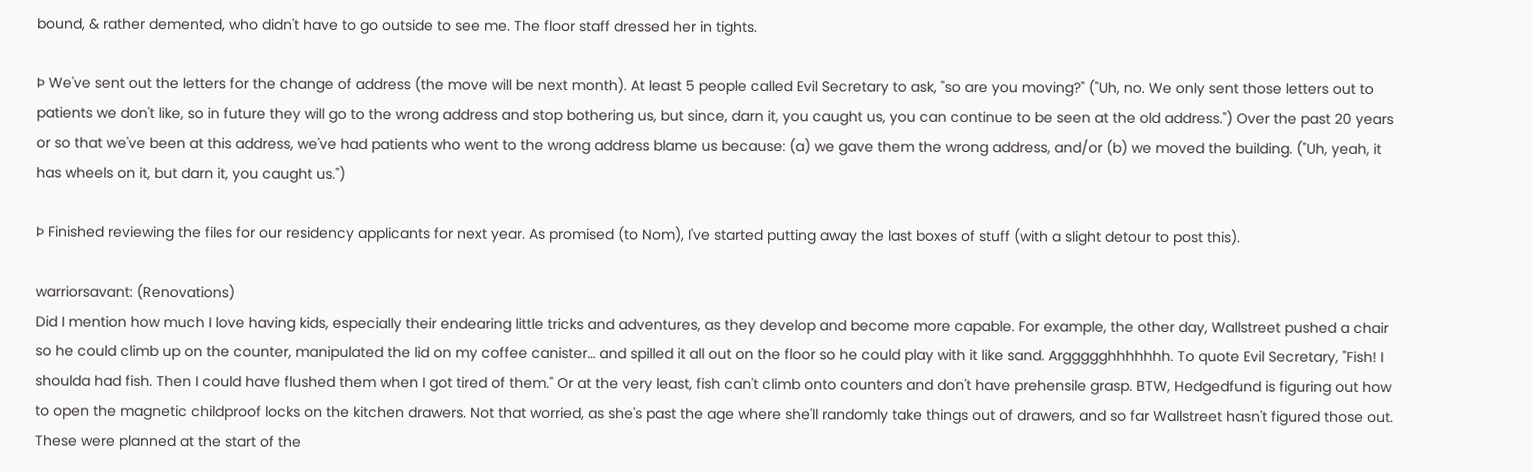bound, & rather demented, who didn't have to go outside to see me. The floor staff dressed her in tights.

Þ We've sent out the letters for the change of address (the move will be next month). At least 5 people called Evil Secretary to ask, "so are you moving?" ("Uh, no. We only sent those letters out to patients we don't like, so in future they will go to the wrong address and stop bothering us, but since, darn it, you caught us, you can continue to be seen at the old address.") Over the past 20 years or so that we've been at this address, we've had patients who went to the wrong address blame us because: (a) we gave them the wrong address, and/or (b) we moved the building. ("Uh, yeah, it has wheels on it, but darn it, you caught us.")

Þ Finished reviewing the files for our residency applicants for next year. As promised (to Nom), I've started putting away the last boxes of stuff (with a slight detour to post this).

warriorsavant: (Renovations)
Did I mention how much I love having kids, especially their endearing little tricks and adventures, as they develop and become more capable. For example, the other day, Wallstreet pushed a chair so he could climb up on the counter, manipulated the lid on my coffee canister… and spilled it all out on the floor so he could play with it like sand. Arggggghhhhhhh. To quote Evil Secretary, "Fish! I shoulda had fish. Then I could have flushed them when I got tired of them." Or at the very least, fish can't climb onto counters and don't have prehensile grasp. BTW, Hedgedfund is figuring out how to open the magnetic childproof locks on the kitchen drawers. Not that worried, as she's past the age where she'll randomly take things out of drawers, and so far Wallstreet hasn't figured those out. These were planned at the start of the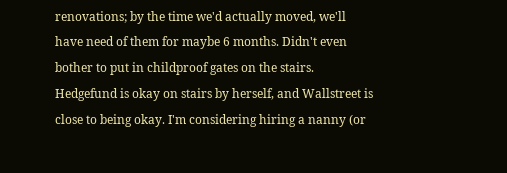renovations; by the time we'd actually moved, we'll have need of them for maybe 6 months. Didn't even bother to put in childproof gates on the stairs. Hedgefund is okay on stairs by herself, and Wallstreet is close to being okay. I'm considering hiring a nanny (or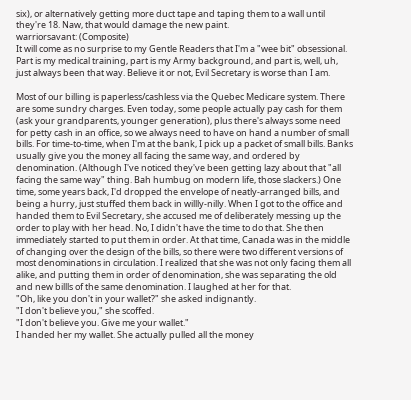six), or alternatively getting more duct tape and taping them to a wall until they're 18. Naw, that would damage the new paint.
warriorsavant: (Composite)
It will come as no surprise to my Gentle Readers that I'm a "wee bit" obsessional. Part is my medical training, part is my Army background, and part is, well, uh, just always been that way. Believe it or not, Evil Secretary is worse than I am.

Most of our billing is paperless/cashless via the Quebec Medicare system. There are some sundry charges. Even today, some people actually pay cash for them (ask your grandparents, younger generation), plus there's always some need for petty cash in an office, so we always need to have on hand a number of small bills. For time-to-time, when I'm at the bank, I pick up a packet of small bills. Banks usually give you the money all facing the same way, and ordered by denomination. (Although I've noticed they've been getting lazy about that "all facing the same way" thing. Bah humbug on modern life, those slackers.) One time, some years back, I'd dropped the envelope of neatly-arranged bills, and being a hurry, just stuffed them back in willly-nilly. When I got to the office and handed them to Evil Secretary, she accused me of deliberately messing up the order to play with her head. No, I didn't have the time to do that. She then immediately started to put them in order. At that time, Canada was in the middle of changing over the design of the bills, so there were two different versions of most denominations in circulation. I realized that she was not only facing them all alike, and putting them in order of denomination, she was separating the old and new billls of the same denomination. I laughed at her for that.
"Oh, like you don't in your wallet?" she asked indignantly.
"I don't believe you," she scoffed.
"I don't believe you. Give me your wallet."
I handed her my wallet. She actually pulled all the money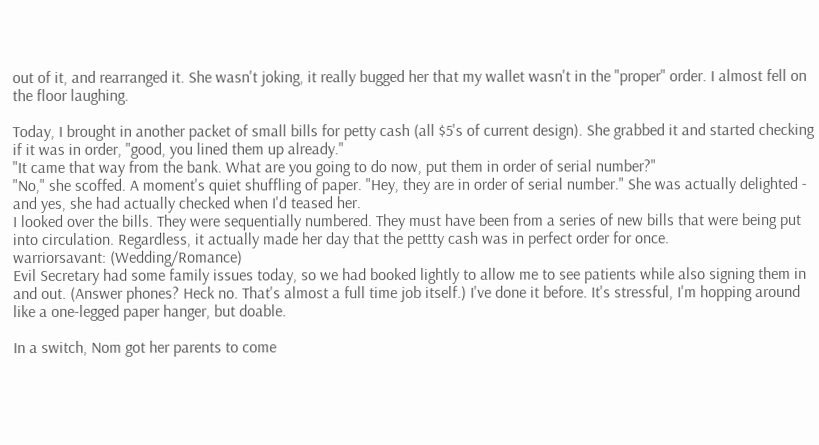out of it, and rearranged it. She wasn't joking, it really bugged her that my wallet wasn't in the "proper" order. I almost fell on the floor laughing.

Today, I brought in another packet of small bills for petty cash (all $5's of current design). She grabbed it and started checking if it was in order, "good, you lined them up already."
"It came that way from the bank. What are you going to do now, put them in order of serial number?"
"No," she scoffed. A moment's quiet shuffling of paper. "Hey, they are in order of serial number." She was actually delighted - and yes, she had actually checked when I'd teased her.
I looked over the bills. They were sequentially numbered. They must have been from a series of new bills that were being put into circulation. Regardless, it actually made her day that the pettty cash was in perfect order for once.
warriorsavant: (Wedding/Romance)
Evil Secretary had some family issues today, so we had booked lightly to allow me to see patients while also signing them in and out. (Answer phones? Heck no. That's almost a full time job itself.) I've done it before. It's stressful, I'm hopping around like a one-legged paper hanger, but doable.

In a switch, Nom got her parents to come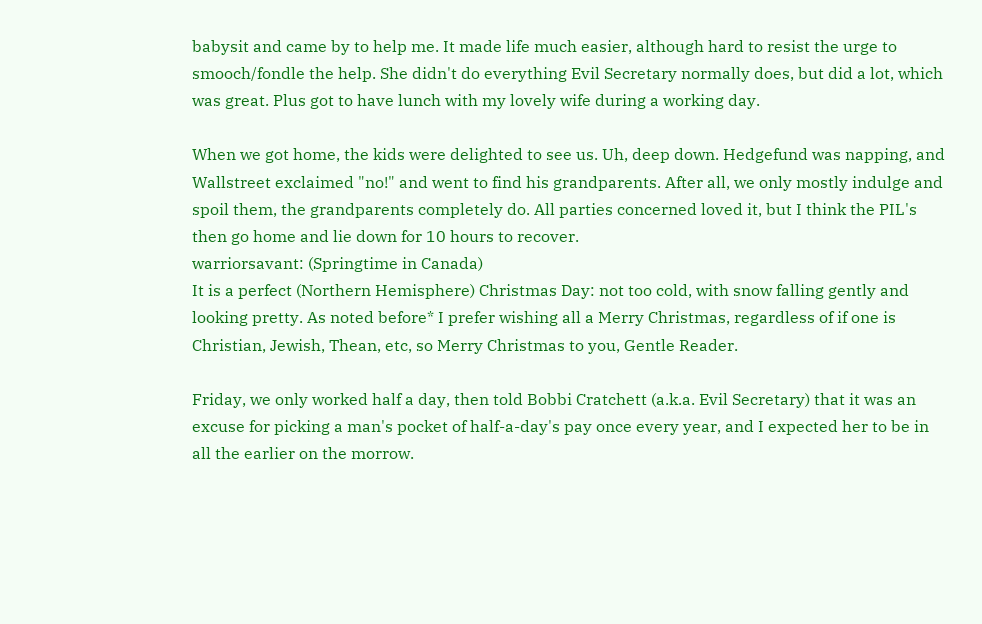babysit and came by to help me. It made life much easier, although hard to resist the urge to smooch/fondle the help. She didn't do everything Evil Secretary normally does, but did a lot, which was great. Plus got to have lunch with my lovely wife during a working day.

When we got home, the kids were delighted to see us. Uh, deep down. Hedgefund was napping, and Wallstreet exclaimed "no!" and went to find his grandparents. After all, we only mostly indulge and spoil them, the grandparents completely do. All parties concerned loved it, but I think the PIL's then go home and lie down for 10 hours to recover.
warriorsavant: (Springtime in Canada)
It is a perfect (Northern Hemisphere) Christmas Day: not too cold, with snow falling gently and looking pretty. As noted before* I prefer wishing all a Merry Christmas, regardless of if one is Christian, Jewish, Thean, etc, so Merry Christmas to you, Gentle Reader.

Friday, we only worked half a day, then told Bobbi Cratchett (a.k.a. Evil Secretary) that it was an excuse for picking a man's pocket of half-a-day's pay once every year, and I expected her to be in all the earlier on the morrow.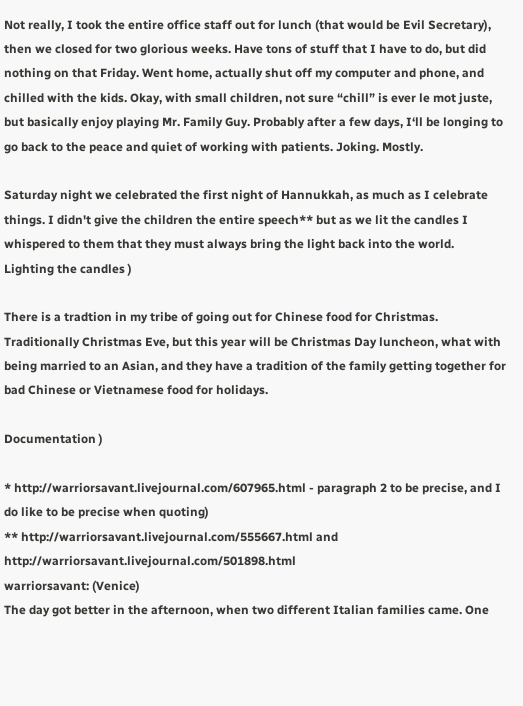Not really, I took the entire office staff out for lunch (that would be Evil Secretary), then we closed for two glorious weeks. Have tons of stuff that I have to do, but did nothing on that Friday. Went home, actually shut off my computer and phone, and chilled with the kids. Okay, with small children, not sure “chill” is ever le mot juste, but basically enjoy playing Mr. Family Guy. Probably after a few days, I‘ll be longing to go back to the peace and quiet of working with patients. Joking. Mostly.

Saturday night we celebrated the first night of Hannukkah, as much as I celebrate things. I didn't give the children the entire speech** but as we lit the candles I whispered to them that they must always bring the light back into the world.
Lighting the candles )

There is a tradtion in my tribe of going out for Chinese food for Christmas. Traditionally Christmas Eve, but this year will be Christmas Day luncheon, what with being married to an Asian, and they have a tradition of the family getting together for bad Chinese or Vietnamese food for holidays.

Documentation )

* http://warriorsavant.livejournal.com/607965.html - paragraph 2 to be precise, and I do like to be precise when quoting)
** http://warriorsavant.livejournal.com/555667.html and http://warriorsavant.livejournal.com/501898.html
warriorsavant: (Venice)
The day got better in the afternoon, when two different Italian families came. One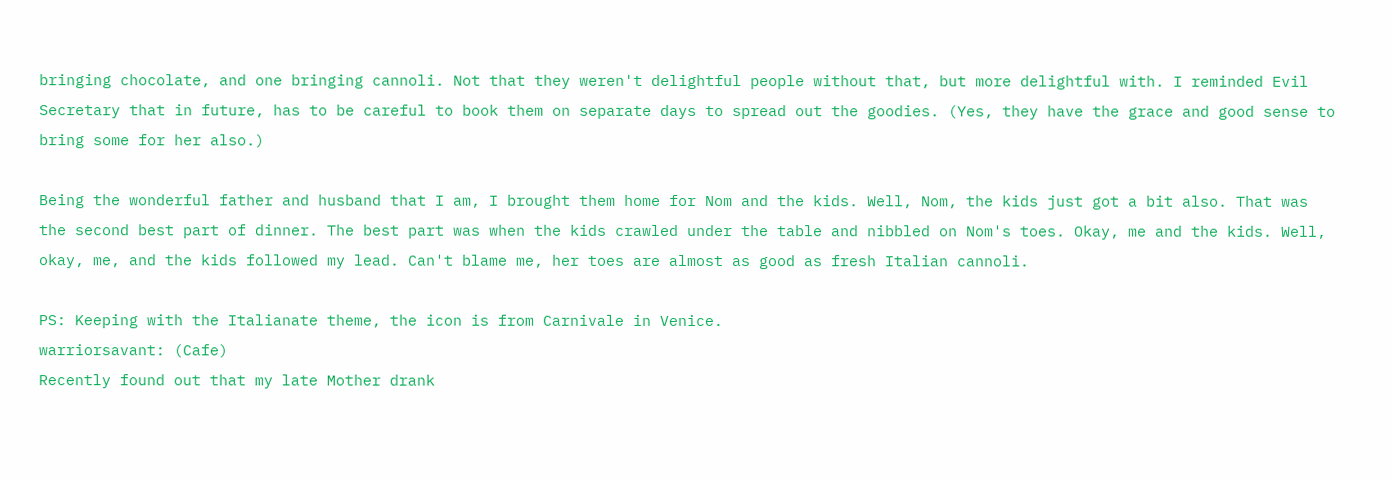bringing chocolate, and one bringing cannoli. Not that they weren't delightful people without that, but more delightful with. I reminded Evil Secretary that in future, has to be careful to book them on separate days to spread out the goodies. (Yes, they have the grace and good sense to bring some for her also.)

Being the wonderful father and husband that I am, I brought them home for Nom and the kids. Well, Nom, the kids just got a bit also. That was the second best part of dinner. The best part was when the kids crawled under the table and nibbled on Nom's toes. Okay, me and the kids. Well, okay, me, and the kids followed my lead. Can't blame me, her toes are almost as good as fresh Italian cannoli.

PS: Keeping with the Italianate theme, the icon is from Carnivale in Venice.
warriorsavant: (Cafe)
Recently found out that my late Mother drank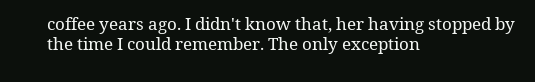coffee years ago. I didn't know that, her having stopped by the time I could remember. The only exception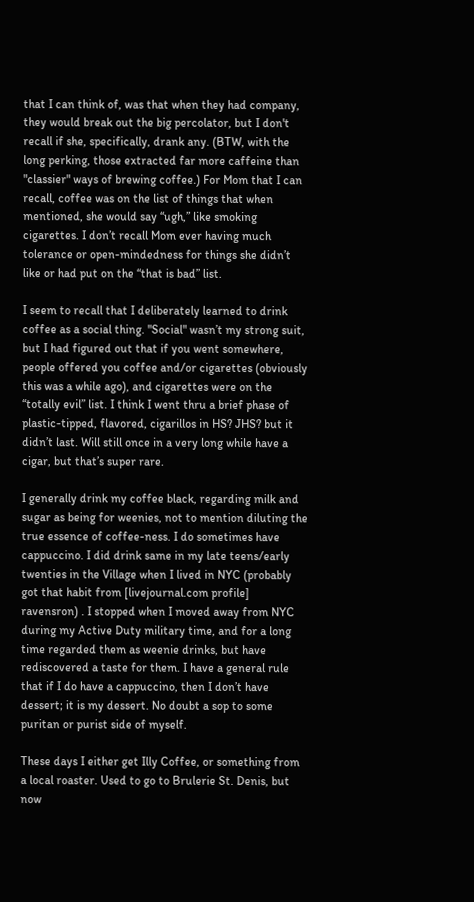that I can think of, was that when they had company, they would break out the big percolator, but I don't recall if she, specifically, drank any. (BTW, with the long perking, those extracted far more caffeine than "classier" ways of brewing coffee.) For Mom that I can recall, coffee was on the list of things that when mentioned, she would say “ugh,” like smoking cigarettes. I don’t recall Mom ever having much tolerance or open-mindedness for things she didn’t like or had put on the “that is bad” list.

I seem to recall that I deliberately learned to drink coffee as a social thing. "Social" wasn’t my strong suit, but I had figured out that if you went somewhere, people offered you coffee and/or cigarettes (obviously this was a while ago), and cigarettes were on the “totally evil” list. I think I went thru a brief phase of plastic-tipped, flavored, cigarillos in HS? JHS? but it didn’t last. Will still once in a very long while have a cigar, but that’s super rare.

I generally drink my coffee black, regarding milk and sugar as being for weenies, not to mention diluting the true essence of coffee-ness. I do sometimes have cappuccino. I did drink same in my late teens/early twenties in the Village when I lived in NYC (probably got that habit from [livejournal.com profile] ravensron) . I stopped when I moved away from NYC during my Active Duty military time, and for a long time regarded them as weenie drinks, but have rediscovered a taste for them. I have a general rule that if I do have a cappuccino, then I don’t have dessert; it is my dessert. No doubt a sop to some puritan or purist side of myself.

These days I either get Illy Coffee, or something from a local roaster. Used to go to Brulerie St. Denis, but now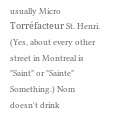usually Micro Torréfacteur St. Henri. (Yes, about every other street in Montreal is "Saint" or "Sainte" Something.) Nom doesn't drink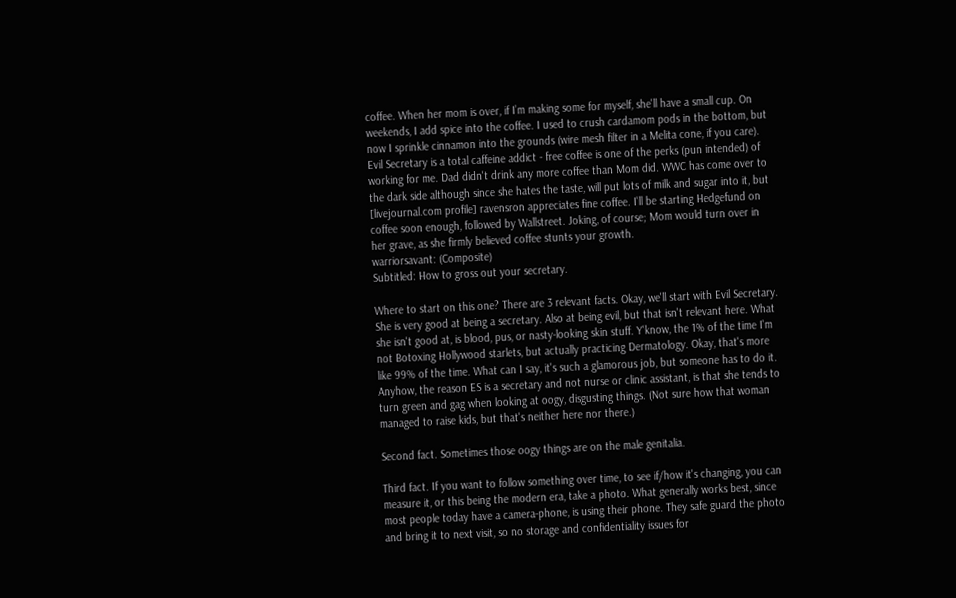coffee. When her mom is over, if I’m making some for myself, she'll have a small cup. On weekends, I add spice into the coffee. I used to crush cardamom pods in the bottom, but now I sprinkle cinnamon into the grounds (wire mesh filter in a Melita cone, if you care). Evil Secretary is a total caffeine addict - free coffee is one of the perks (pun intended) of working for me. Dad didn't drink any more coffee than Mom did. WWC has come over to the dark side although since she hates the taste, will put lots of milk and sugar into it, but [livejournal.com profile] ravensron appreciates fine coffee. I'll be starting Hedgefund on coffee soon enough, followed by Wallstreet. Joking, of course; Mom would turn over in her grave, as she firmly believed coffee stunts your growth.
warriorsavant: (Composite)
Subtitled: How to gross out your secretary.

Where to start on this one? There are 3 relevant facts. Okay, we'll start with Evil Secretary. She is very good at being a secretary. Also at being evil, but that isn't relevant here. What she isn't good at, is blood, pus, or nasty-looking skin stuff. Y'know, the 1% of the time I'm not Botoxing Hollywood starlets, but actually practicing Dermatology. Okay, that's more like 99% of the time. What can I say, it's such a glamorous job, but someone has to do it. Anyhow, the reason ES is a secretary and not nurse or clinic assistant, is that she tends to turn green and gag when looking at oogy, disgusting things. (Not sure how that woman managed to raise kids, but that's neither here nor there.)

Second fact. Sometimes those oogy things are on the male genitalia.

Third fact. If you want to follow something over time, to see if/how it's changing, you can measure it, or this being the modern era, take a photo. What generally works best, since most people today have a camera-phone, is using their phone. They safe guard the photo and bring it to next visit, so no storage and confidentiality issues for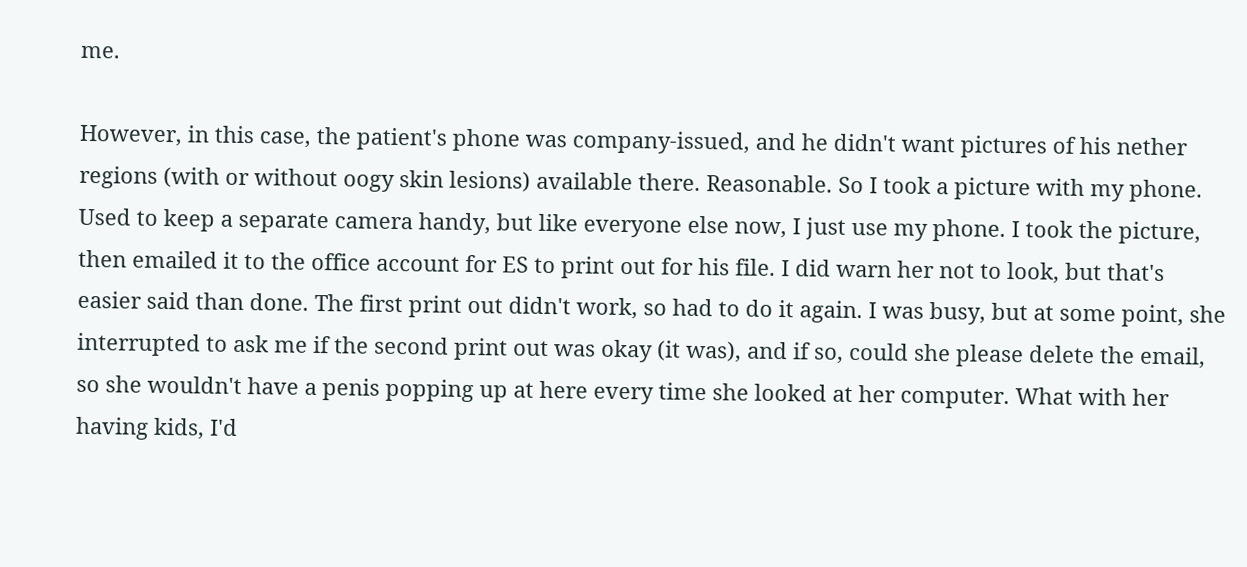me.

However, in this case, the patient's phone was company-issued, and he didn't want pictures of his nether regions (with or without oogy skin lesions) available there. Reasonable. So I took a picture with my phone. Used to keep a separate camera handy, but like everyone else now, I just use my phone. I took the picture, then emailed it to the office account for ES to print out for his file. I did warn her not to look, but that's easier said than done. The first print out didn't work, so had to do it again. I was busy, but at some point, she interrupted to ask me if the second print out was okay (it was), and if so, could she please delete the email, so she wouldn't have a penis popping up at here every time she looked at her computer. What with her having kids, I'd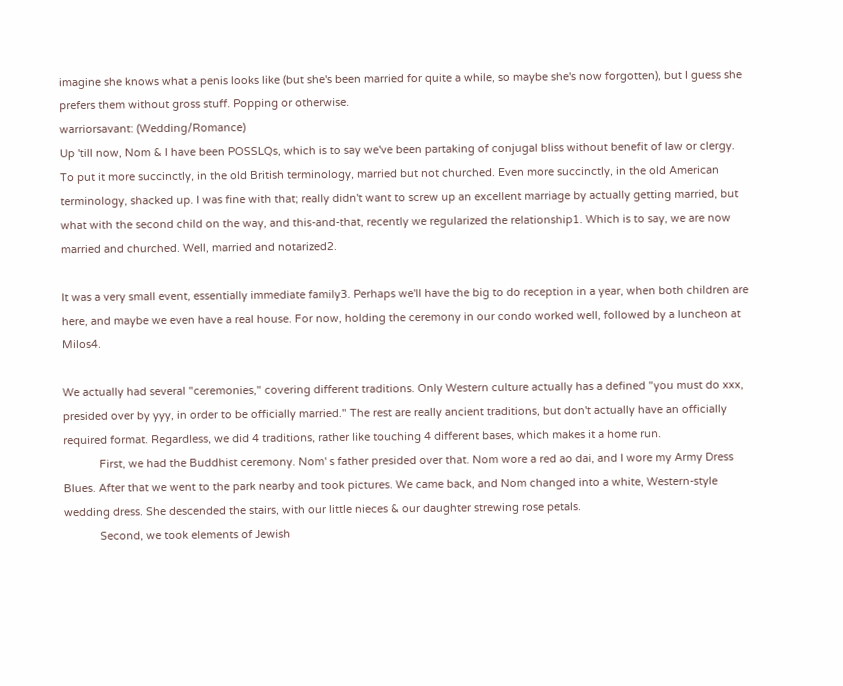imagine she knows what a penis looks like (but she's been married for quite a while, so maybe she's now forgotten), but I guess she prefers them without gross stuff. Popping or otherwise.
warriorsavant: (Wedding/Romance)
Up 'till now, Nom & I have been POSSLQs, which is to say we've been partaking of conjugal bliss without benefit of law or clergy. To put it more succinctly, in the old British terminology, married but not churched. Even more succinctly, in the old American terminology, shacked up. I was fine with that; really didn't want to screw up an excellent marriage by actually getting married, but what with the second child on the way, and this-and-that, recently we regularized the relationship1. Which is to say, we are now married and churched. Well, married and notarized2.

It was a very small event, essentially immediate family3. Perhaps we'll have the big to do reception in a year, when both children are here, and maybe we even have a real house. For now, holding the ceremony in our condo worked well, followed by a luncheon at Milos4.

We actually had several "ceremonies," covering different traditions. Only Western culture actually has a defined "you must do xxx, presided over by yyy, in order to be officially married." The rest are really ancient traditions, but don't actually have an officially required format. Regardless, we did 4 traditions, rather like touching 4 different bases, which makes it a home run.
            First, we had the Buddhist ceremony. Nom' s father presided over that. Nom wore a red ao dai, and I wore my Army Dress Blues. After that we went to the park nearby and took pictures. We came back, and Nom changed into a white, Western-style wedding dress. She descended the stairs, with our little nieces & our daughter strewing rose petals.
            Second, we took elements of Jewish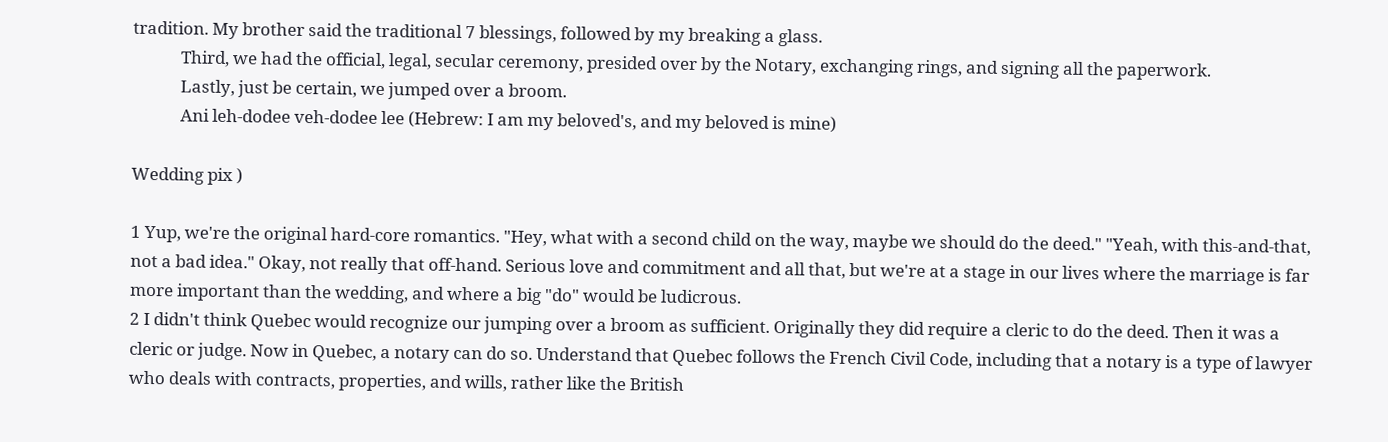tradition. My brother said the traditional 7 blessings, followed by my breaking a glass.
            Third, we had the official, legal, secular ceremony, presided over by the Notary, exchanging rings, and signing all the paperwork.
            Lastly, just be certain, we jumped over a broom.
            Ani leh-dodee veh-dodee lee (Hebrew: I am my beloved's, and my beloved is mine)

Wedding pix )

1 Yup, we're the original hard-core romantics. "Hey, what with a second child on the way, maybe we should do the deed." "Yeah, with this-and-that, not a bad idea." Okay, not really that off-hand. Serious love and commitment and all that, but we're at a stage in our lives where the marriage is far more important than the wedding, and where a big "do" would be ludicrous.
2 I didn't think Quebec would recognize our jumping over a broom as sufficient. Originally they did require a cleric to do the deed. Then it was a cleric or judge. Now in Quebec, a notary can do so. Understand that Quebec follows the French Civil Code, including that a notary is a type of lawyer who deals with contracts, properties, and wills, rather like the British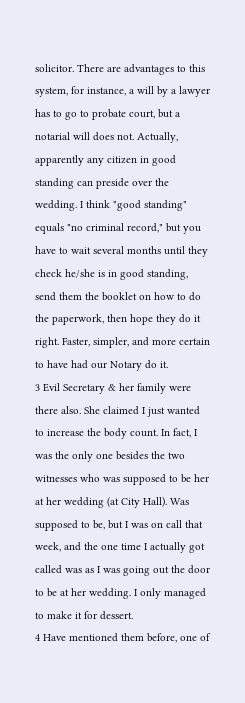solicitor. There are advantages to this system, for instance, a will by a lawyer has to go to probate court, but a notarial will does not. Actually, apparently any citizen in good standing can preside over the wedding. I think "good standing" equals "no criminal record," but you have to wait several months until they check he/she is in good standing, send them the booklet on how to do the paperwork, then hope they do it right. Faster, simpler, and more certain to have had our Notary do it.
3 Evil Secretary & her family were there also. She claimed I just wanted to increase the body count. In fact, I was the only one besides the two witnesses who was supposed to be her at her wedding (at City Hall). Was supposed to be, but I was on call that week, and the one time I actually got called was as I was going out the door to be at her wedding. I only managed to make it for dessert.
4 Have mentioned them before, one of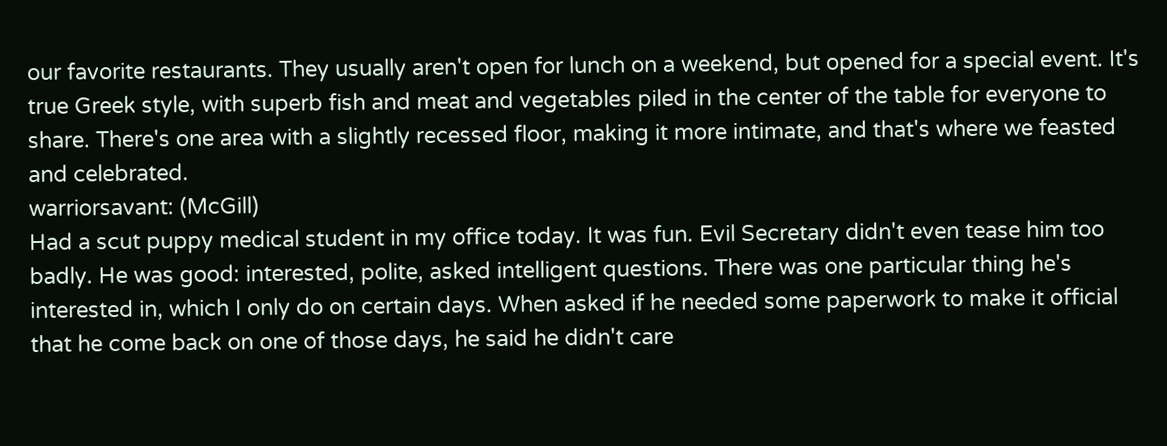our favorite restaurants. They usually aren't open for lunch on a weekend, but opened for a special event. It's true Greek style, with superb fish and meat and vegetables piled in the center of the table for everyone to share. There's one area with a slightly recessed floor, making it more intimate, and that's where we feasted and celebrated.
warriorsavant: (McGill)
Had a scut puppy medical student in my office today. It was fun. Evil Secretary didn't even tease him too badly. He was good: interested, polite, asked intelligent questions. There was one particular thing he's interested in, which I only do on certain days. When asked if he needed some paperwork to make it official that he come back on one of those days, he said he didn't care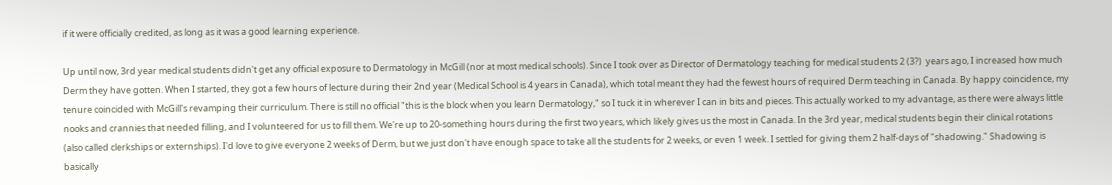if it were officially credited, as long as it was a good learning experience.

Up until now, 3rd year medical students didn't get any official exposure to Dermatology in McGill (nor at most medical schools). Since I took over as Director of Dermatology teaching for medical students 2 (3?)  years ago, I increased how much Derm they have gotten. When I started, they got a few hours of lecture during their 2nd year (Medical School is 4 years in Canada), which total meant they had the fewest hours of required Derm teaching in Canada. By happy coincidence, my tenure coincided with McGill's revamping their curriculum. There is still no official "this is the block when you learn Dermatology," so I tuck it in wherever I can in bits and pieces. This actually worked to my advantage, as there were always little nooks and crannies that needed filling, and I volunteered for us to fill them. We're up to 20-something hours during the first two years, which likely gives us the most in Canada. In the 3rd year, medical students begin their clinical rotations (also called clerkships or externships). I'd love to give everyone 2 weeks of Derm, but we just don't have enough space to take all the students for 2 weeks, or even 1 week. I settled for giving them 2 half-days of "shadowing." Shadowing is basically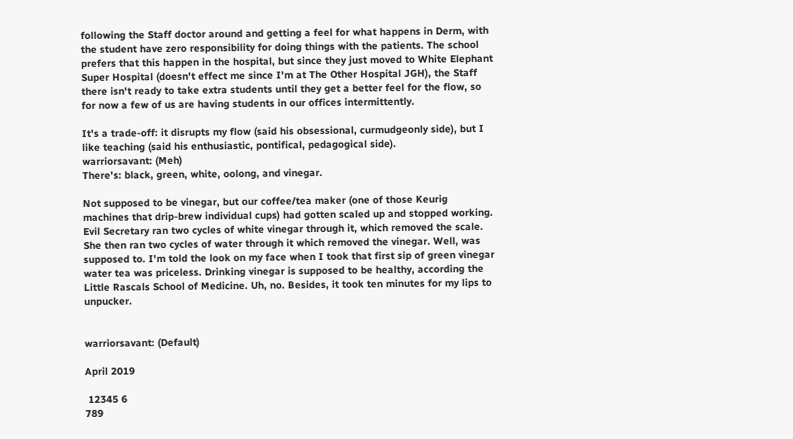following the Staff doctor around and getting a feel for what happens in Derm, with the student have zero responsibility for doing things with the patients. The school prefers that this happen in the hospital, but since they just moved to White Elephant Super Hospital (doesn't effect me since I'm at The Other Hospital JGH), the Staff there isn't ready to take extra students until they get a better feel for the flow, so for now a few of us are having students in our offices intermittently.

It's a trade-off: it disrupts my flow (said his obsessional, curmudgeonly side), but I like teaching (said his enthusiastic, pontifical, pedagogical side).
warriorsavant: (Meh)
There's: black, green, white, oolong, and vinegar.

Not supposed to be vinegar, but our coffee/tea maker (one of those Keurig machines that drip-brew individual cups) had gotten scaled up and stopped working. Evil Secretary ran two cycles of white vinegar through it, which removed the scale. She then ran two cycles of water through it which removed the vinegar. Well, was supposed to. I'm told the look on my face when I took that first sip of green vinegar water tea was priceless. Drinking vinegar is supposed to be healthy, according the Little Rascals School of Medicine. Uh, no. Besides, it took ten minutes for my lips to unpucker.


warriorsavant: (Default)

April 2019

 12345 6
789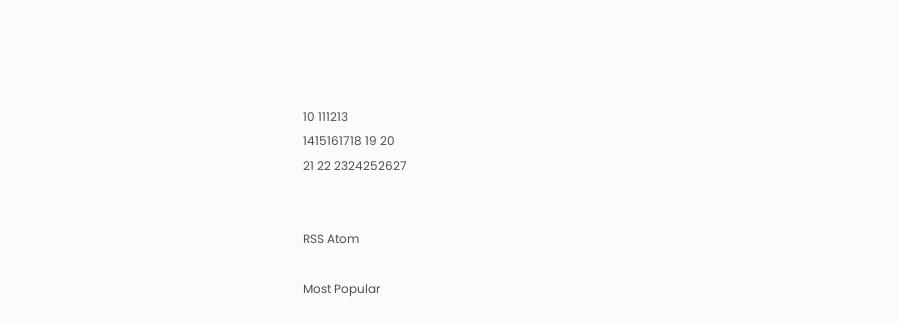10 111213
1415161718 19 20
21 22 2324252627


RSS Atom

Most Popular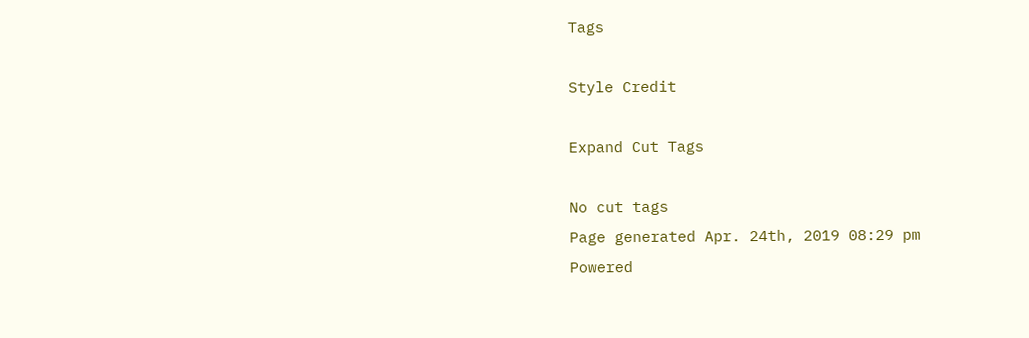Tags

Style Credit

Expand Cut Tags

No cut tags
Page generated Apr. 24th, 2019 08:29 pm
Powered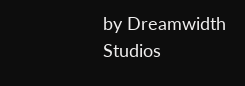by Dreamwidth Studios